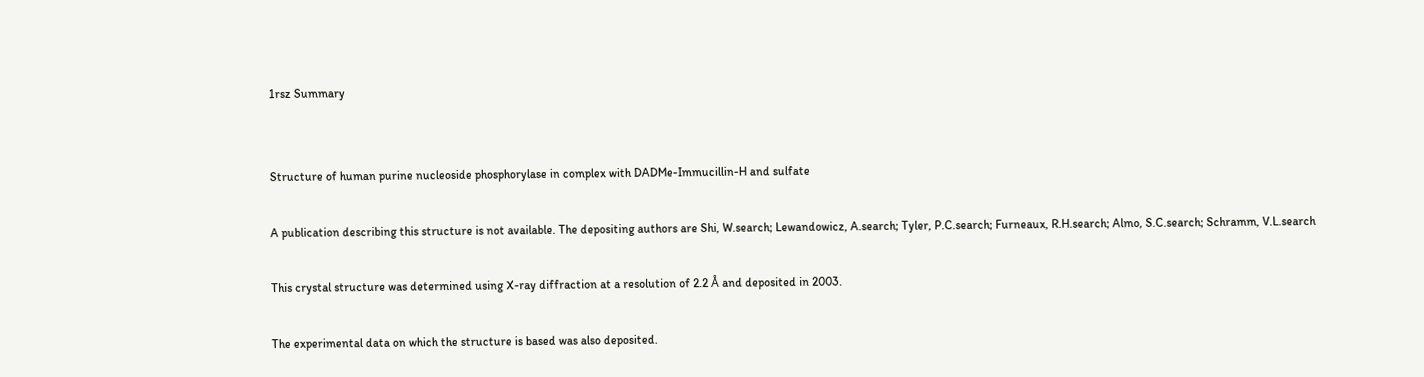1rsz Summary


Structure of human purine nucleoside phosphorylase in complex with DADMe-Immucillin-H and sulfate

A publication describing this structure is not available. The depositing authors are Shi, W.search; Lewandowicz, A.search; Tyler, P.C.search; Furneaux, R.H.search; Almo, S.C.search; Schramm, V.L.search

This crystal structure was determined using X-ray diffraction at a resolution of 2.2 Å and deposited in 2003.

The experimental data on which the structure is based was also deposited.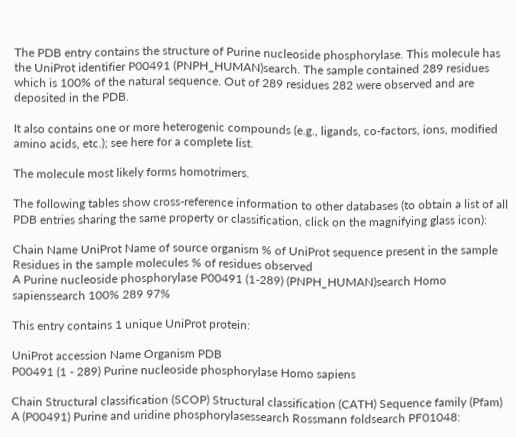The PDB entry contains the structure of Purine nucleoside phosphorylase. This molecule has the UniProt identifier P00491 (PNPH_HUMAN)search. The sample contained 289 residues which is 100% of the natural sequence. Out of 289 residues 282 were observed and are deposited in the PDB.

It also contains one or more heterogenic compounds (e.g., ligands, co-factors, ions, modified amino acids, etc.); see here for a complete list.

The molecule most likely forms homotrimers.

The following tables show cross-reference information to other databases (to obtain a list of all PDB entries sharing the same property or classification, click on the magnifying glass icon):

Chain Name UniProt Name of source organism % of UniProt sequence present in the sample Residues in the sample molecules % of residues observed
A Purine nucleoside phosphorylase P00491 (1-289) (PNPH_HUMAN)search Homo sapienssearch 100% 289 97%

This entry contains 1 unique UniProt protein:

UniProt accession Name Organism PDB
P00491 (1 - 289) Purine nucleoside phosphorylase Homo sapiens

Chain Structural classification (SCOP) Structural classification (CATH) Sequence family (Pfam)
A (P00491) Purine and uridine phosphorylasessearch Rossmann foldsearch PF01048: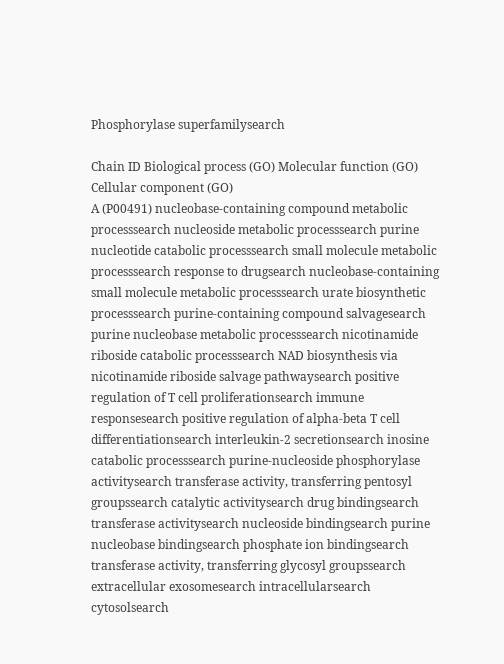Phosphorylase superfamilysearch

Chain ID Biological process (GO) Molecular function (GO) Cellular component (GO)
A (P00491) nucleobase-containing compound metabolic processsearch nucleoside metabolic processsearch purine nucleotide catabolic processsearch small molecule metabolic processsearch response to drugsearch nucleobase-containing small molecule metabolic processsearch urate biosynthetic processsearch purine-containing compound salvagesearch purine nucleobase metabolic processsearch nicotinamide riboside catabolic processsearch NAD biosynthesis via nicotinamide riboside salvage pathwaysearch positive regulation of T cell proliferationsearch immune responsesearch positive regulation of alpha-beta T cell differentiationsearch interleukin-2 secretionsearch inosine catabolic processsearch purine-nucleoside phosphorylase activitysearch transferase activity, transferring pentosyl groupssearch catalytic activitysearch drug bindingsearch transferase activitysearch nucleoside bindingsearch purine nucleobase bindingsearch phosphate ion bindingsearch transferase activity, transferring glycosyl groupssearch extracellular exosomesearch intracellularsearch cytosolsearch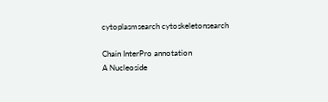cytoplasmsearch cytoskeletonsearch

Chain InterPro annotation
A Nucleoside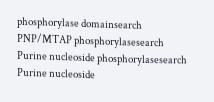phosphorylase domainsearch PNP/MTAP phosphorylasesearch Purine nucleoside phosphorylasesearch Purine nucleoside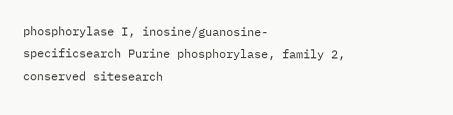phosphorylase I, inosine/guanosine-specificsearch Purine phosphorylase, family 2, conserved sitesearch